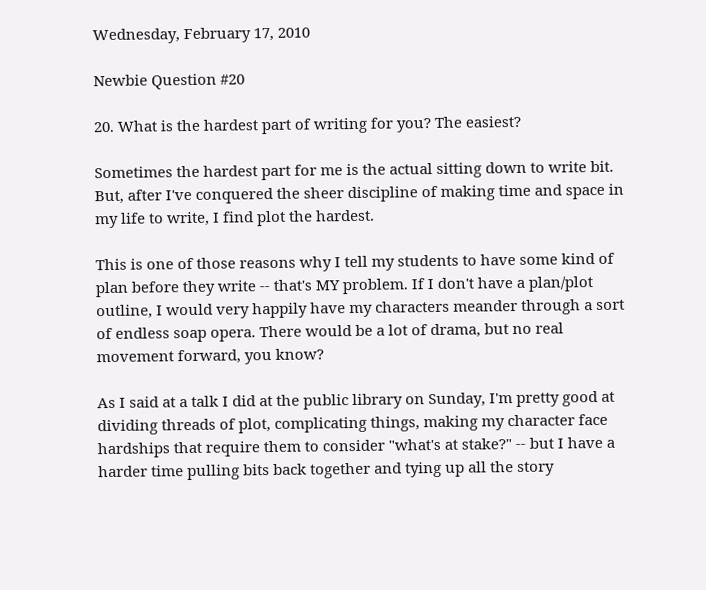Wednesday, February 17, 2010

Newbie Question #20

20. What is the hardest part of writing for you? The easiest?

Sometimes the hardest part for me is the actual sitting down to write bit. But, after I've conquered the sheer discipline of making time and space in my life to write, I find plot the hardest.

This is one of those reasons why I tell my students to have some kind of plan before they write -- that's MY problem. If I don't have a plan/plot outline, I would very happily have my characters meander through a sort of endless soap opera. There would be a lot of drama, but no real movement forward, you know?

As I said at a talk I did at the public library on Sunday, I'm pretty good at dividing threads of plot, complicating things, making my character face hardships that require them to consider "what's at stake?" -- but I have a harder time pulling bits back together and tying up all the story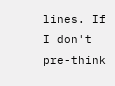lines. If I don't pre-think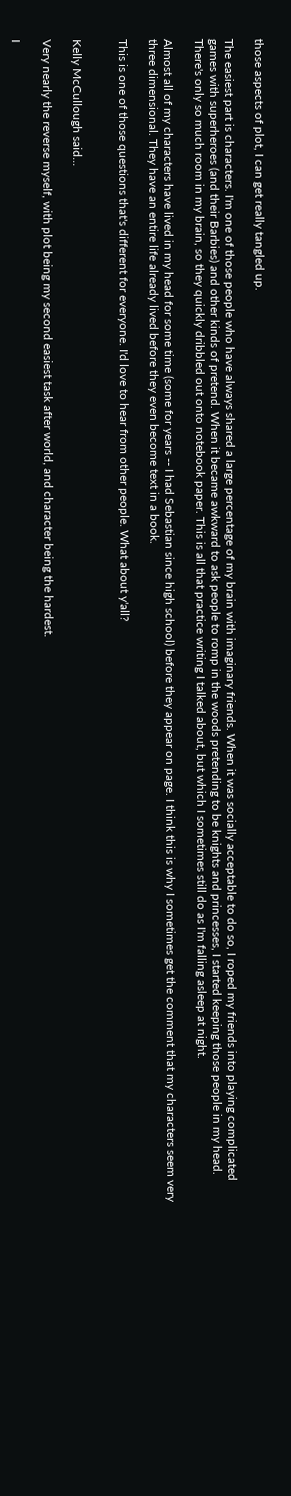those aspects of plot, I can get really tangled up.

The easiest part is characters. I'm one of those people who have always shared a large percentage of my brain with imaginary friends. When it was socially acceptable to do so, I roped my friends into playing complicated games with superheroes (and their Barbies) and other kinds of pretend. When it became awkward to ask people to romp in the woods pretending to be knights and princesses, I started keeping those people in my head. There's only so much room in my brain, so they quickly dribbled out onto notebook paper. This is all that practice writing I talked about, but which I sometimes still do as I'm falling asleep at night.

Almost all of my characters have lived in my head for some time (some for years -- I had Sebastian since high school) before they appear on page. I think this is why I sometimes get the comment that my characters seem very three dimensional. They have an entire life already lived before they even become text in a book.

This is one of those questions that's different for everyone. I'd love to hear from other people. What about y'all?


Kelly McCullough said...

Very nearly the reverse myself, with plot being my second easiest task after world, and character being the hardest.

I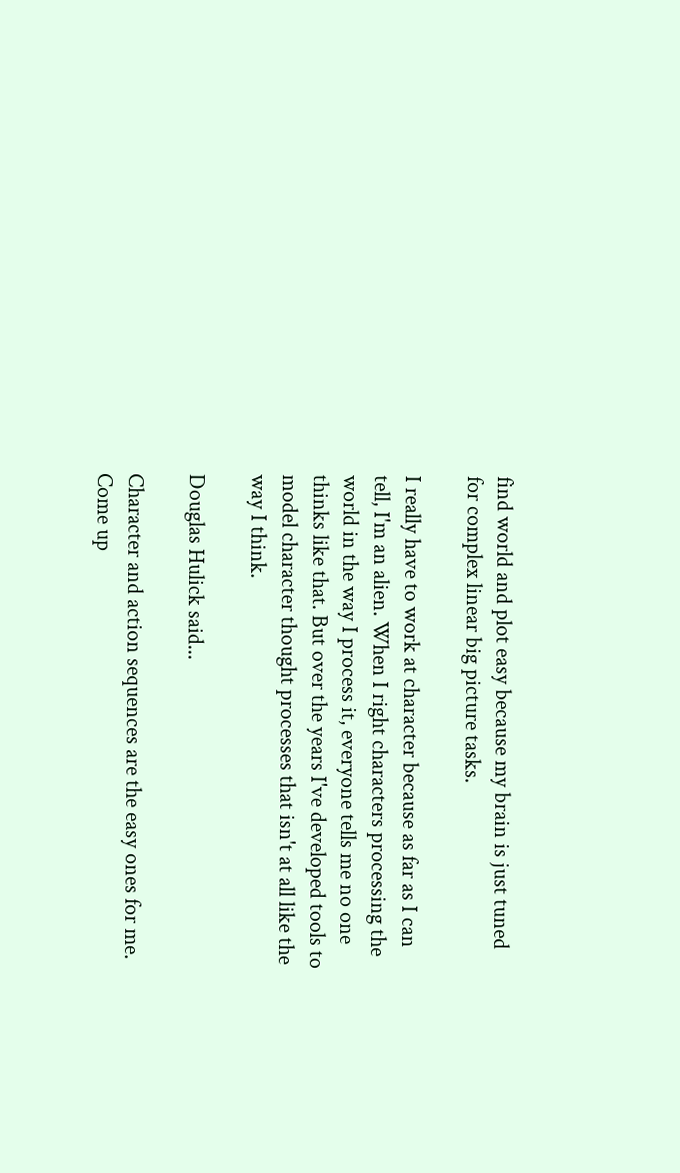find world and plot easy because my brain is just tuned for complex linear big picture tasks.

I really have to work at character because as far as I can tell, I'm an alien. When I right characters processing the world in the way I process it, everyone tells me no one thinks like that. But over the years I've developed tools to model character thought processes that isn't at all like the way I think.

Douglas Hulick said...

Character and action sequences are the easy ones for me. Come up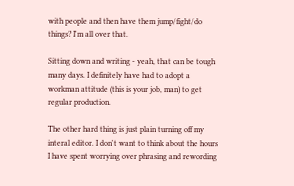with people and then have them jump/fight/do things? I'm all over that.

Sitting down and writing - yeah, that can be tough many days. I definitely have had to adopt a workman attitude (this is your job, man) to get regular production.

The other hard thing is just plain turning off my interal editor. I don't want to think about the hours I have spent worrying over phrasing and rewording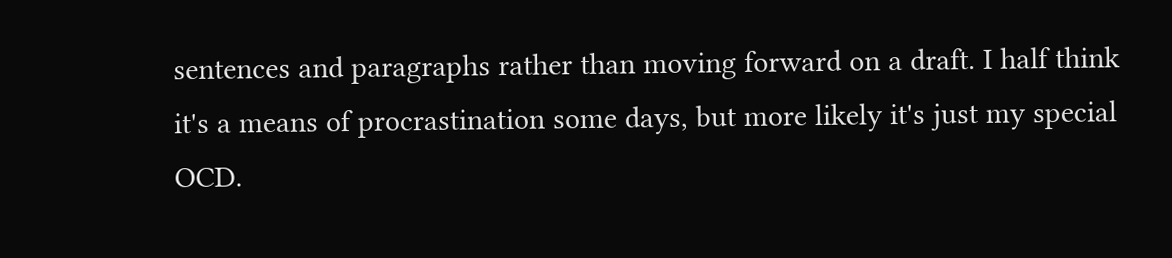sentences and paragraphs rather than moving forward on a draft. I half think it's a means of procrastination some days, but more likely it's just my special OCD.